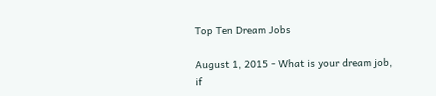Top Ten Dream Jobs

August 1, 2015 - What is your dream job, if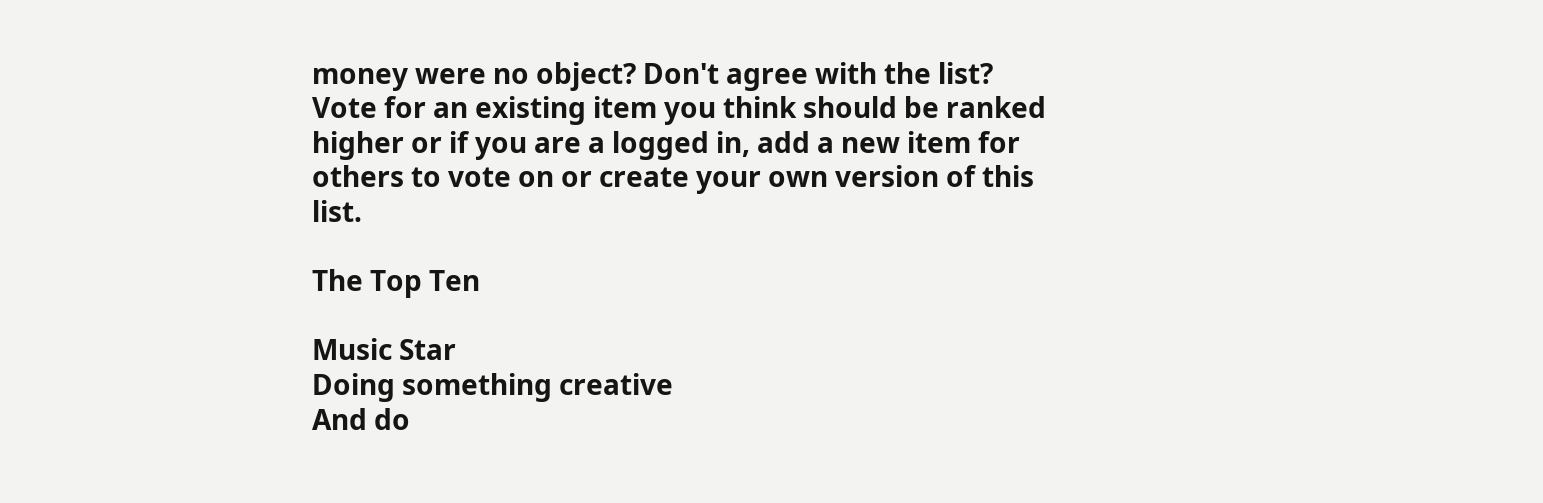money were no object? Don't agree with the list? Vote for an existing item you think should be ranked higher or if you are a logged in, add a new item for others to vote on or create your own version of this list.

The Top Ten

Music Star
Doing something creative
And do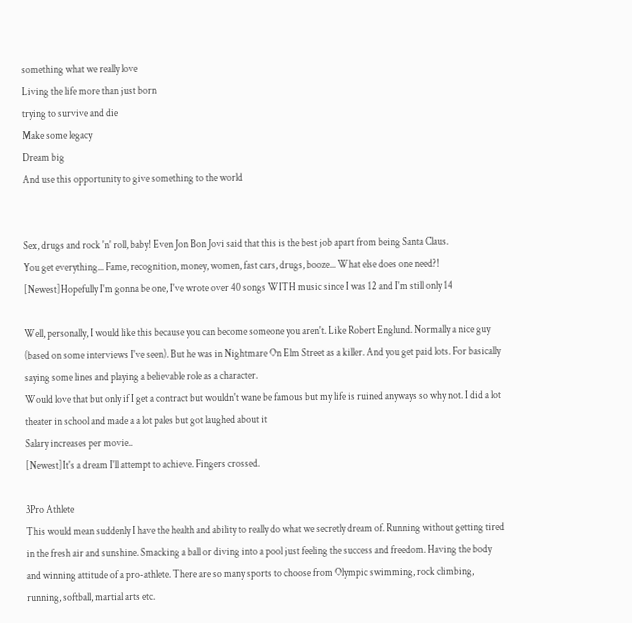something what we really love
Living the life more than just born
trying to survive and die
Make some legacy
Dream big
And use this opportunity to give something to the world


Sex, drugs and rock 'n' roll, baby! Even Jon Bon Jovi said that this is the best job apart from being Santa Claus.
You get everything... Fame, recognition, money, women, fast cars, drugs, booze... What else does one need?!
[Newest]Hopefully I'm gonna be one, I've wrote over 40 songs WITH music since I was 12 and I'm still only 14

Well, personally, I would like this because you can become someone you aren't. Like Robert Englund. Normally a nice guy (based on some interviews I've seen). But he was in Nightmare On Elm Street as a killer. And you get paid lots. For basically saying some lines and playing a believable role as a character.
Would love that but only if I get a contract but wouldn't wane be famous but my life is ruined anyways so why not. I did a lot theater in school and made a a lot pales but got laughed about it
Salary increases per movie..
[Newest]It's a dream I'll attempt to achieve. Fingers crossed.

3Pro Athlete
This would mean suddenly I have the health and ability to really do what we secretly dream of. Running without getting tired in the fresh air and sunshine. Smacking a ball or diving into a pool just feeling the success and freedom. Having the body and winning attitude of a pro-athlete. There are so many sports to choose from Olympic swimming, rock climbing, running, softball, martial arts etc.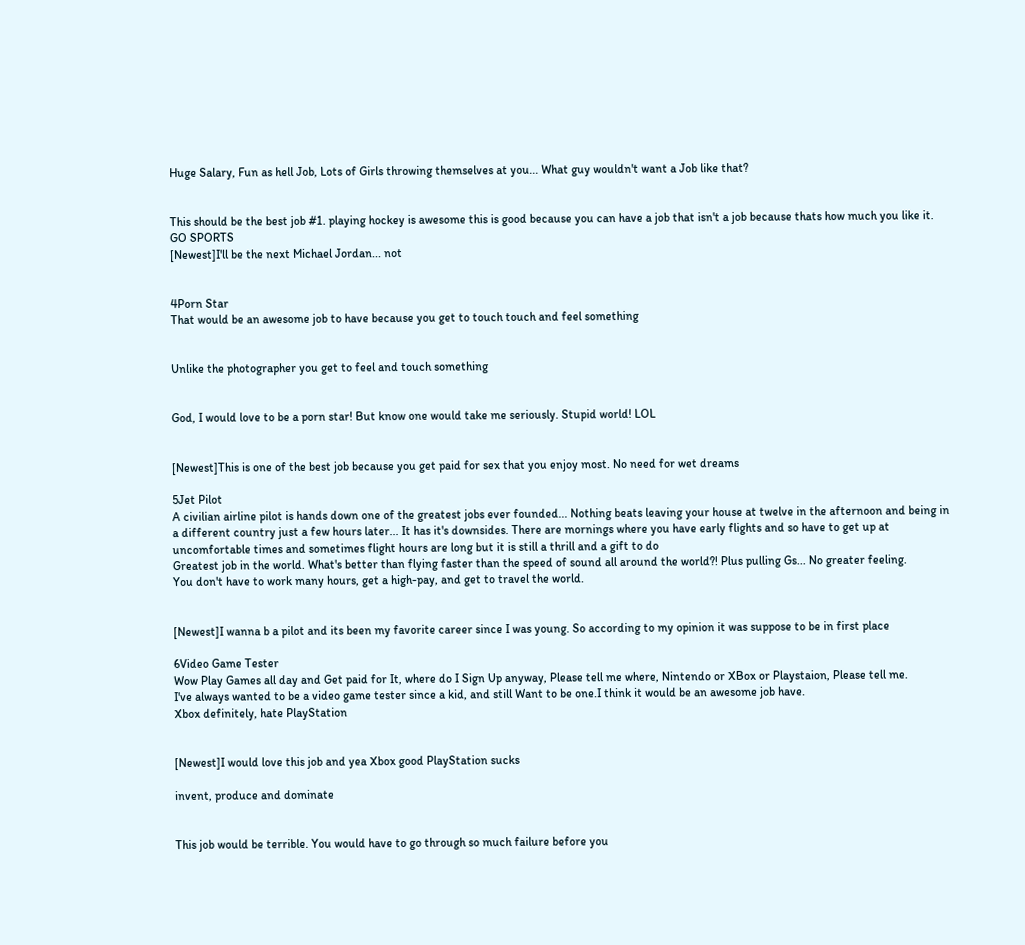Huge Salary, Fun as hell Job, Lots of Girls throwing themselves at you... What guy wouldn't want a Job like that?


This should be the best job #1. playing hockey is awesome this is good because you can have a job that isn't a job because thats how much you like it. GO SPORTS
[Newest]I'll be the next Michael Jordan... not


4Porn Star
That would be an awesome job to have because you get to touch touch and feel something


Unlike the photographer you get to feel and touch something


God, I would love to be a porn star! But know one would take me seriously. Stupid world! LOL


[Newest]This is one of the best job because you get paid for sex that you enjoy most. No need for wet dreams

5Jet Pilot
A civilian airline pilot is hands down one of the greatest jobs ever founded... Nothing beats leaving your house at twelve in the afternoon and being in a different country just a few hours later... It has it's downsides. There are mornings where you have early flights and so have to get up at uncomfortable times and sometimes flight hours are long but it is still a thrill and a gift to do
Greatest job in the world. What's better than flying faster than the speed of sound all around the world?! Plus pulling Gs... No greater feeling.
You don't have to work many hours, get a high-pay, and get to travel the world.


[Newest]I wanna b a pilot and its been my favorite career since I was young. So according to my opinion it was suppose to be in first place

6Video Game Tester
Wow Play Games all day and Get paid for It, where do I Sign Up anyway, Please tell me where, Nintendo or XBox or Playstaion, Please tell me.
I've always wanted to be a video game tester since a kid, and still Want to be one.I think it would be an awesome job have.
Xbox definitely, hate PlayStation


[Newest]I would love this job and yea Xbox good PlayStation sucks

invent, produce and dominate


This job would be terrible. You would have to go through so much failure before you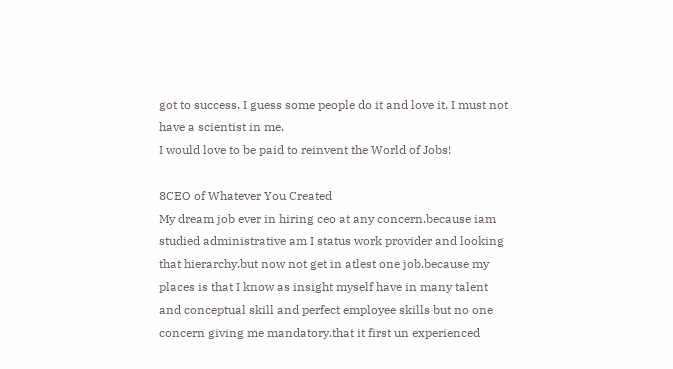got to success. I guess some people do it and love it. I must not have a scientist in me.
I would love to be paid to reinvent the World of Jobs!

8CEO of Whatever You Created
My dream job ever in hiring ceo at any concern.because iam studied administrative am I status work provider and looking that hierarchy.but now not get in atlest one job.because my places is that I know as insight myself have in many talent and conceptual skill and perfect employee skills but no one concern giving me mandatory.that it first un experienced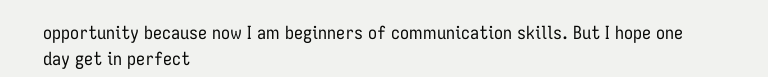opportunity because now I am beginners of communication skills. But I hope one day get in perfect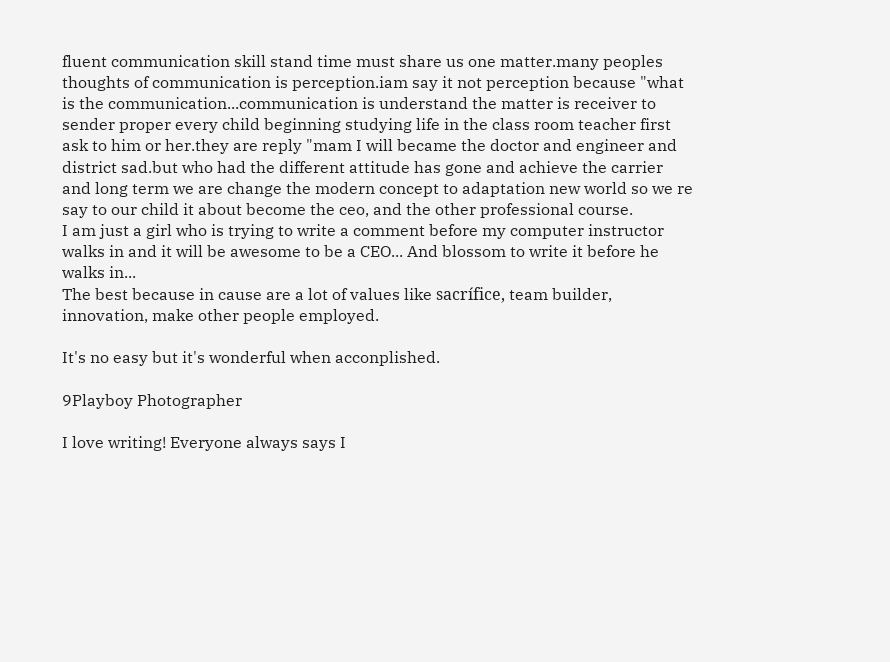fluent communication skill stand time must share us one matter.many peoples thoughts of communication is perception.iam say it not perception because "what is the communication...communication is understand the matter is receiver to sender proper every child beginning studying life in the class room teacher first ask to him or her.they are reply "mam I will became the doctor and engineer and district sad.but who had the different attitude has gone and achieve the carrier and long term we are change the modern concept to adaptation new world so we re say to our child it about become the ceo, and the other professional course.
I am just a girl who is trying to write a comment before my computer instructor walks in and it will be awesome to be a CEO... And blossom to write it before he walks in...
The best because in cause are a lot of values like sacrífice, team builder, innovation, make other people employed.

It's no easy but it's wonderful when acconplished.

9Playboy Photographer

I love writing! Everyone always says I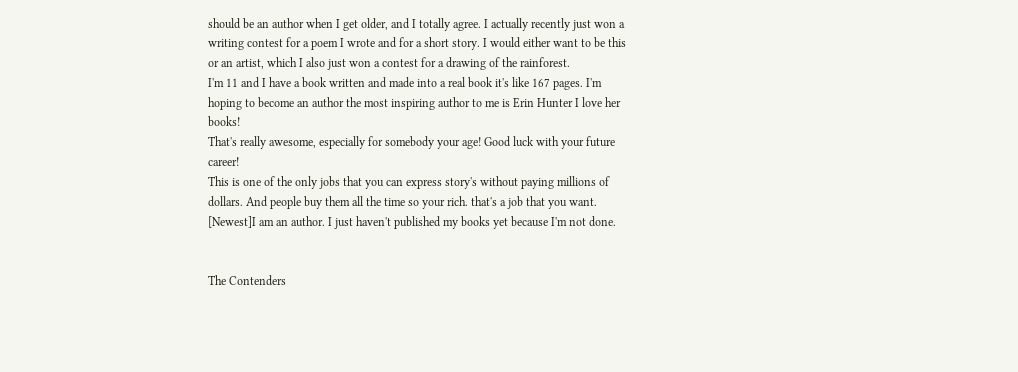should be an author when I get older, and I totally agree. I actually recently just won a writing contest for a poem I wrote and for a short story. I would either want to be this or an artist, which I also just won a contest for a drawing of the rainforest.
I'm 11 and I have a book written and made into a real book it's like 167 pages. I'm hoping to become an author the most inspiring author to me is Erin Hunter I love her books!
That's really awesome, especially for somebody your age! Good luck with your future career!
This is one of the only jobs that you can express story's without paying millions of dollars. And people buy them all the time so your rich. that's a job that you want.
[Newest]I am an author. I just haven't published my books yet because I'm not done.


The Contenders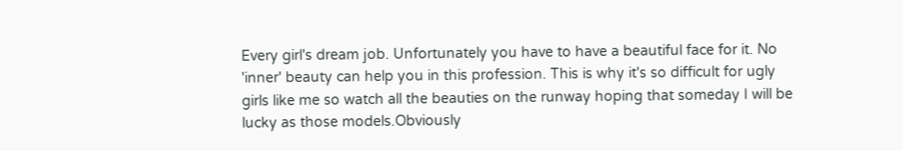Every girl's dream job. Unfortunately you have to have a beautiful face for it. No 'inner' beauty can help you in this profession. This is why it's so difficult for ugly girls like me so watch all the beauties on the runway hoping that someday I will be lucky as those models.Obviously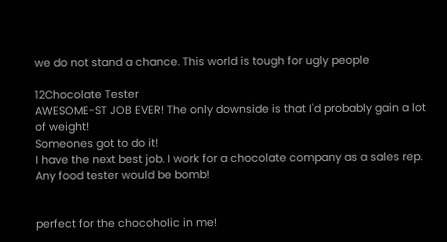we do not stand a chance. This world is tough for ugly people

12Chocolate Tester
AWESOME-ST JOB EVER! The only downside is that I'd probably gain a lot of weight!
Someones got to do it!
I have the next best job. I work for a chocolate company as a sales rep. Any food tester would be bomb!


perfect for the chocoholic in me!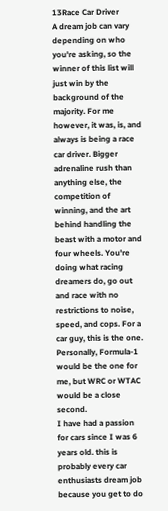13Race Car Driver
A dream job can vary depending on who you're asking, so the winner of this list will just win by the background of the majority. For me however, it was, is, and always is being a race car driver. Bigger adrenaline rush than anything else, the competition of winning, and the art behind handling the beast with a motor and four wheels. You're doing what racing dreamers do, go out and race with no restrictions to noise, speed, and cops. For a car guy, this is the one. Personally, Formula-1 would be the one for me, but WRC or WTAC would be a close second.
I have had a passion for cars since I was 6 years old. this is probably every car enthusiasts dream job because you get to do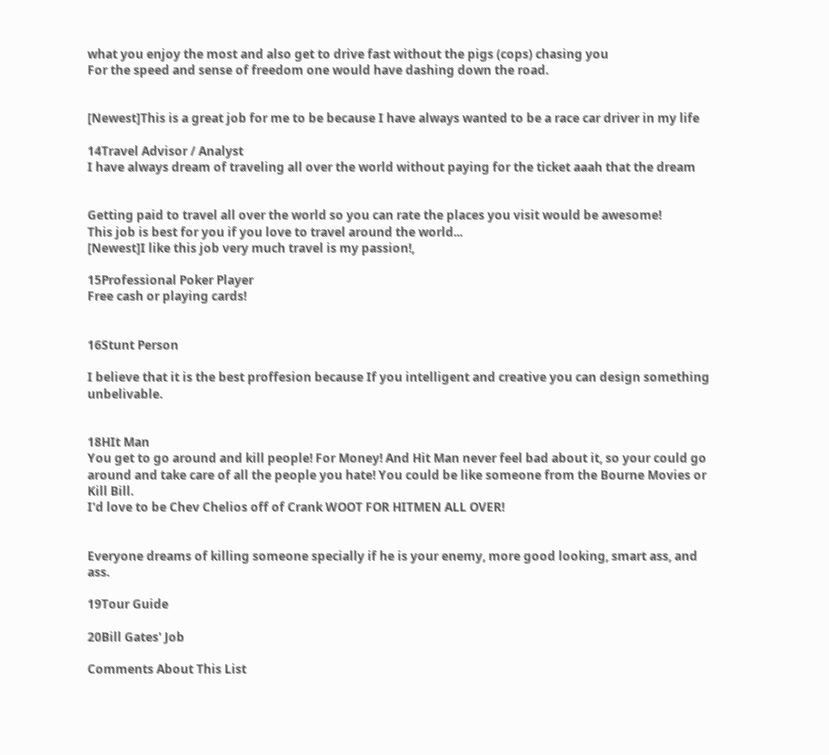what you enjoy the most and also get to drive fast without the pigs (cops) chasing you
For the speed and sense of freedom one would have dashing down the road.


[Newest]This is a great job for me to be because I have always wanted to be a race car driver in my life

14Travel Advisor / Analyst
I have always dream of traveling all over the world without paying for the ticket aaah that the dream


Getting paid to travel all over the world so you can rate the places you visit would be awesome!
This job is best for you if you love to travel around the world...
[Newest]I like this job very much travel is my passion!,

15Professional Poker Player
Free cash or playing cards!


16Stunt Person

I believe that it is the best proffesion because If you intelligent and creative you can design something unbelivable.


18HIt Man
You get to go around and kill people! For Money! And Hit Man never feel bad about it, so your could go around and take care of all the people you hate! You could be like someone from the Bourne Movies or Kill Bill.
I'd love to be Chev Chelios off of Crank WOOT FOR HITMEN ALL OVER!


Everyone dreams of killing someone specially if he is your enemy, more good looking, smart ass, and ass.

19Tour Guide

20Bill Gates' Job

Comments About This List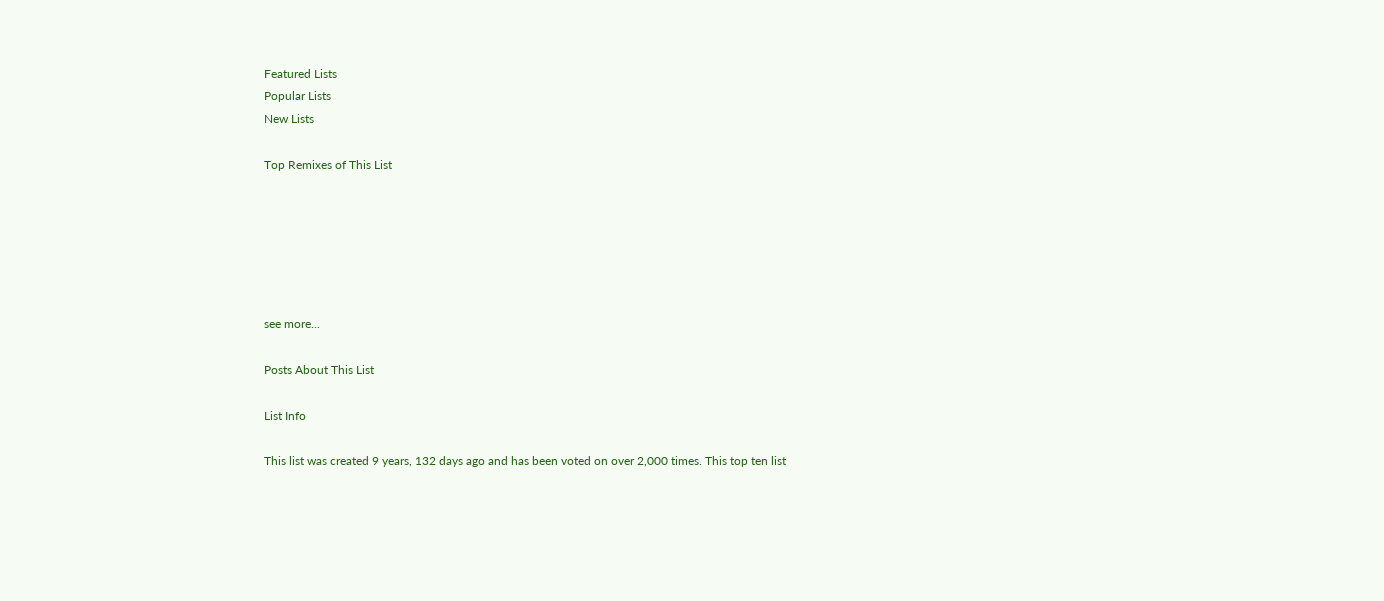Featured Lists
Popular Lists
New Lists

Top Remixes of This List






see more...

Posts About This List

List Info

This list was created 9 years, 132 days ago and has been voted on over 2,000 times. This top ten list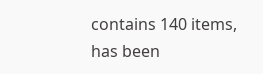contains 140 items, has been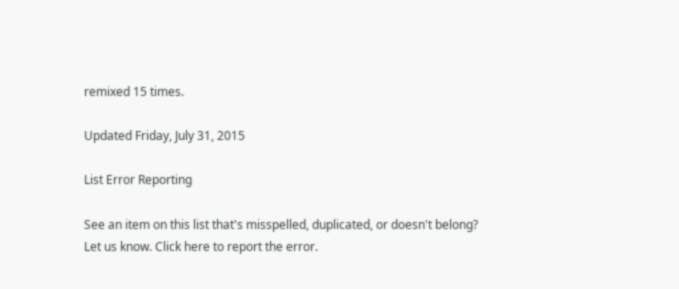remixed 15 times.

Updated Friday, July 31, 2015

List Error Reporting

See an item on this list that's misspelled, duplicated, or doesn't belong? Let us know. Click here to report the error.